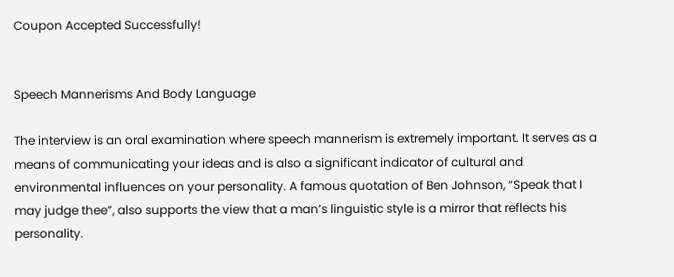Coupon Accepted Successfully!


Speech Mannerisms And Body Language

The interview is an oral examination where speech mannerism is extremely important. It serves as a means of communicating your ideas and is also a significant indicator of cultural and environmental influences on your personality. A famous quotation of Ben Johnson, “Speak that I may judge thee”, also supports the view that a man’s linguistic style is a mirror that reflects his personality.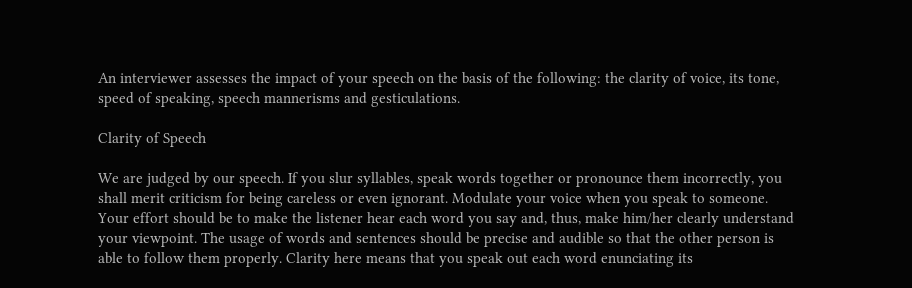An interviewer assesses the impact of your speech on the basis of the following: the clarity of voice, its tone, speed of speaking, speech mannerisms and gesticulations.

Clarity of Speech

We are judged by our speech. If you slur syllables, speak words together or pronounce them incorrectly, you shall merit criticism for being careless or even ignorant. Modulate your voice when you speak to someone. Your effort should be to make the listener hear each word you say and, thus, make him/her clearly understand your viewpoint. The usage of words and sentences should be precise and audible so that the other person is able to follow them properly. Clarity here means that you speak out each word enunciating its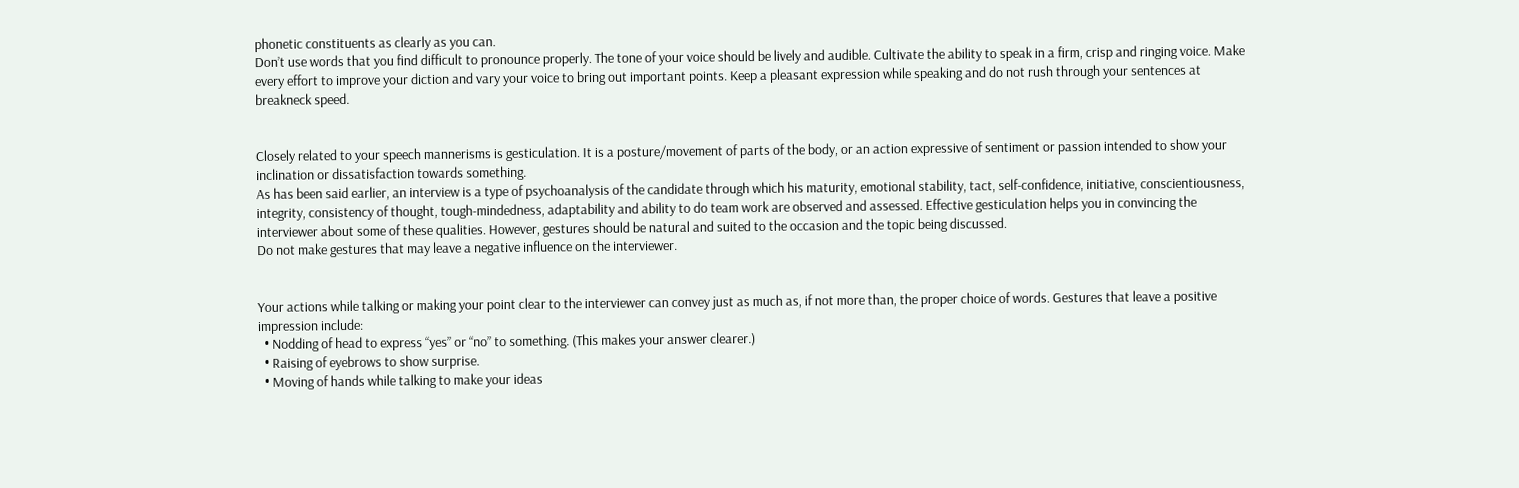phonetic constituents as clearly as you can.
Don’t use words that you find difficult to pronounce properly. The tone of your voice should be lively and audible. Cultivate the ability to speak in a firm, crisp and ringing voice. Make every effort to improve your diction and vary your voice to bring out important points. Keep a pleasant expression while speaking and do not rush through your sentences at breakneck speed.


Closely related to your speech mannerisms is gesticulation. It is a posture/movement of parts of the body, or an action expressive of sentiment or passion intended to show your inclination or dissatisfaction towards something.
As has been said earlier, an interview is a type of psychoanalysis of the candidate through which his maturity, emotional stability, tact, self-confidence, initiative, conscientiousness, integrity, consistency of thought, tough-mindedness, adaptability and ability to do team work are observed and assessed. Effective gesticulation helps you in convincing the interviewer about some of these qualities. However, gestures should be natural and suited to the occasion and the topic being discussed.
Do not make gestures that may leave a negative influence on the interviewer.


Your actions while talking or making your point clear to the interviewer can convey just as much as, if not more than, the proper choice of words. Gestures that leave a positive impression include:
  • Nodding of head to express “yes” or “no” to something. (This makes your answer clearer.)
  • Raising of eyebrows to show surprise.
  • Moving of hands while talking to make your ideas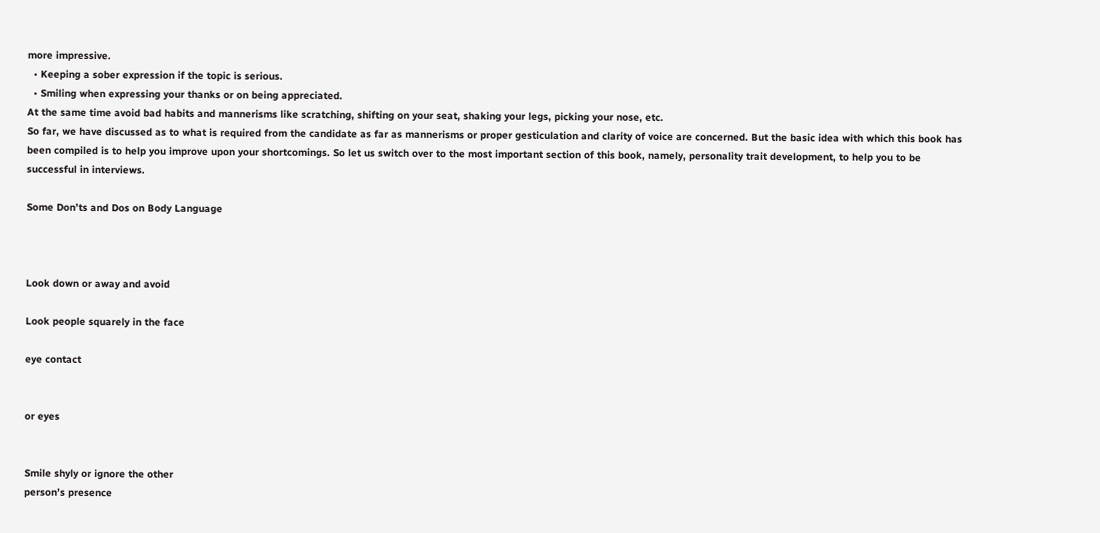more impressive.
  • Keeping a sober expression if the topic is serious.
  • Smiling when expressing your thanks or on being appreciated.
At the same time avoid bad habits and mannerisms like scratching, shifting on your seat, shaking your legs, picking your nose, etc.
So far, we have discussed as to what is required from the candidate as far as mannerisms or proper gesticulation and clarity of voice are concerned. But the basic idea with which this book has been compiled is to help you improve upon your shortcomings. So let us switch over to the most important section of this book, namely, personality trait development, to help you to be successful in interviews.

Some Don’ts and Dos on Body Language



Look down or away and avoid

Look people squarely in the face

eye contact


or eyes


Smile shyly or ignore the other
person’s presence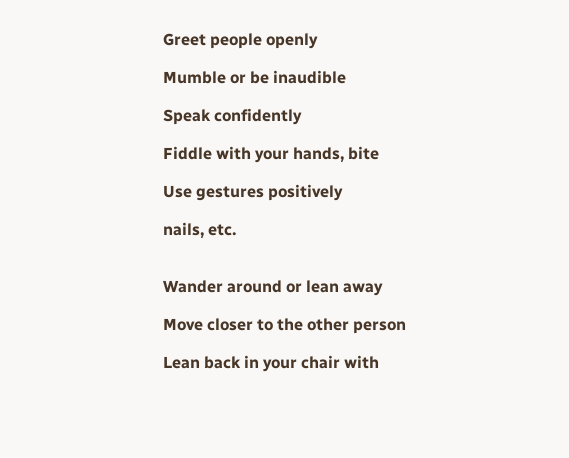Greet people openly

Mumble or be inaudible

Speak confidently

Fiddle with your hands, bite

Use gestures positively

nails, etc.


Wander around or lean away

Move closer to the other person

Lean back in your chair with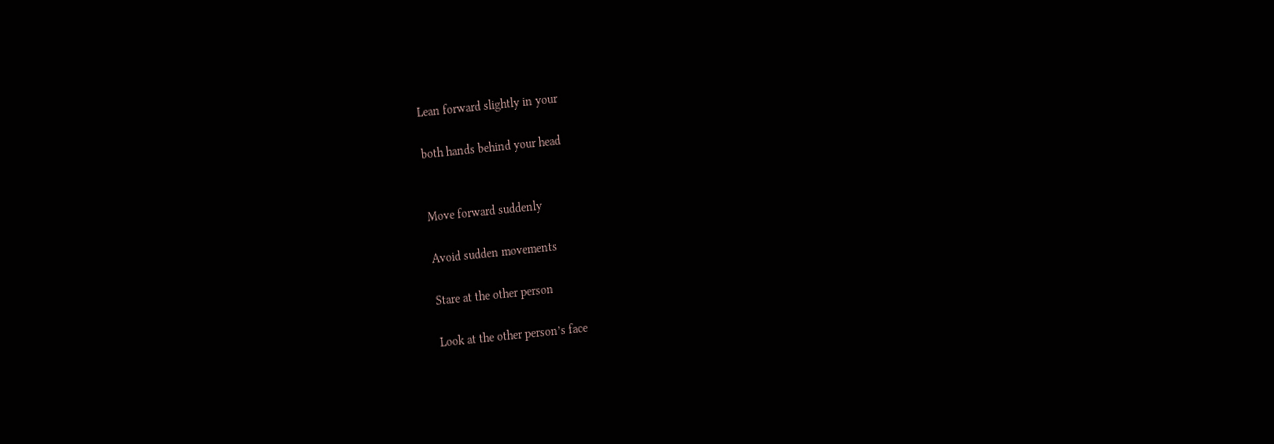Lean forward slightly in your

both hands behind your head


Move forward suddenly

Avoid sudden movements

Stare at the other person

Look at the other person’s face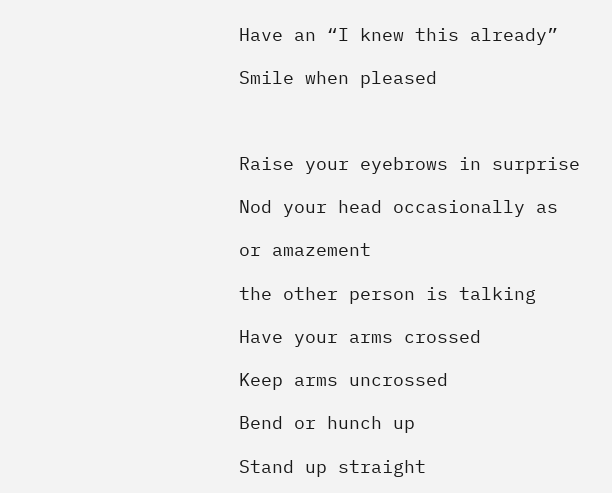Have an “I knew this already”

Smile when pleased



Raise your eyebrows in surprise

Nod your head occasionally as

or amazement

the other person is talking

Have your arms crossed

Keep arms uncrossed

Bend or hunch up

Stand up straight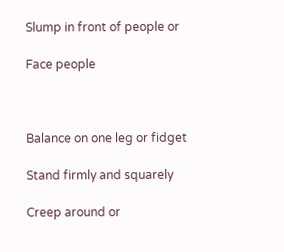Slump in front of people or

Face people



Balance on one leg or fidget

Stand firmly and squarely

Creep around or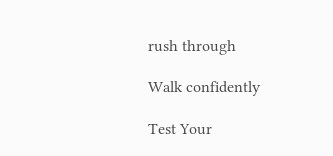rush through

Walk confidently

Test Your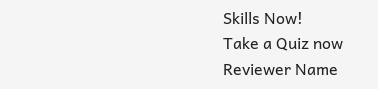Skills Now!
Take a Quiz now
Reviewer Name